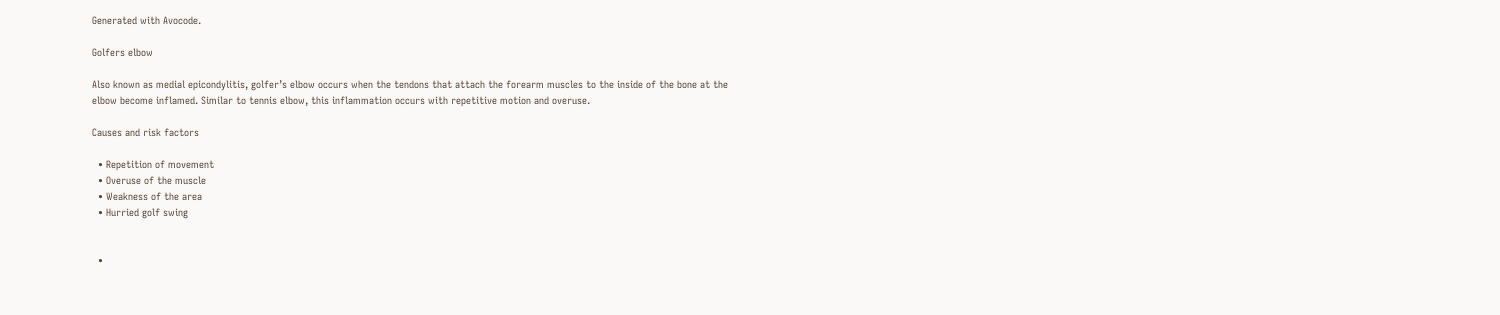Generated with Avocode.

Golfers elbow

Also known as medial epicondylitis, golfer’s elbow occurs when the tendons that attach the forearm muscles to the inside of the bone at the elbow become inflamed. Similar to tennis elbow, this inflammation occurs with repetitive motion and overuse.

Causes and risk factors

  • Repetition of movement
  • Overuse of the muscle
  • Weakness of the area
  • Hurried golf swing


  •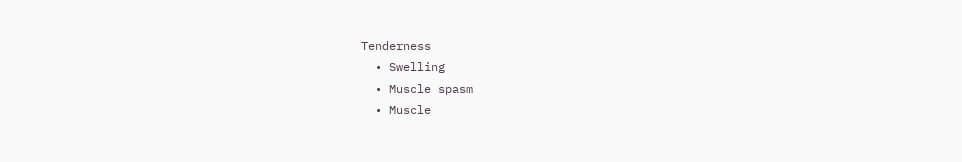Tenderness
  • Swelling
  • Muscle spasm
  • Muscle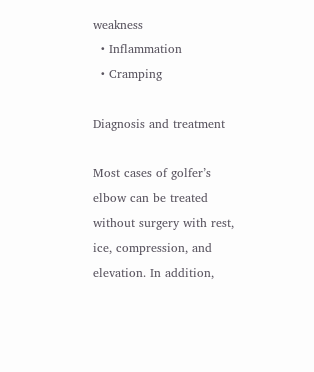weakness
  • Inflammation
  • Cramping

Diagnosis and treatment

Most cases of golfer’s elbow can be treated without surgery with rest, ice, compression, and elevation. In addition,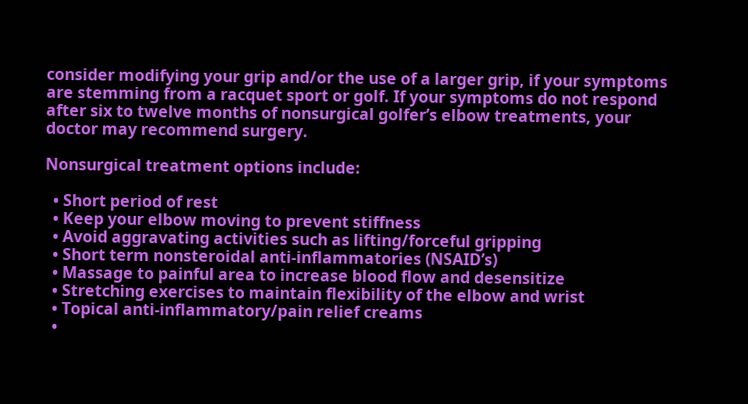consider modifying your grip and/or the use of a larger grip, if your symptoms are stemming from a racquet sport or golf. If your symptoms do not respond after six to twelve months of nonsurgical golfer’s elbow treatments, your doctor may recommend surgery.

Nonsurgical treatment options include:

  • Short period of rest
  • Keep your elbow moving to prevent stiffness
  • Avoid aggravating activities such as lifting/forceful gripping
  • Short term nonsteroidal anti-inflammatories (NSAID’s)
  • Massage to painful area to increase blood flow and desensitize
  • Stretching exercises to maintain flexibility of the elbow and wrist
  • Topical anti-inflammatory/pain relief creams
  •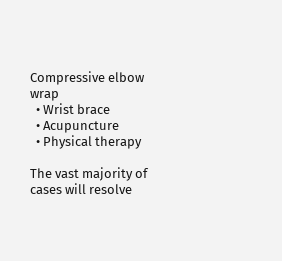Compressive elbow wrap
  • Wrist brace
  • Acupuncture
  • Physical therapy

The vast majority of cases will resolve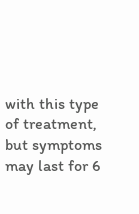with this type of treatment, but symptoms may last for 6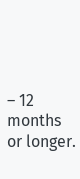– 12 months or longer.